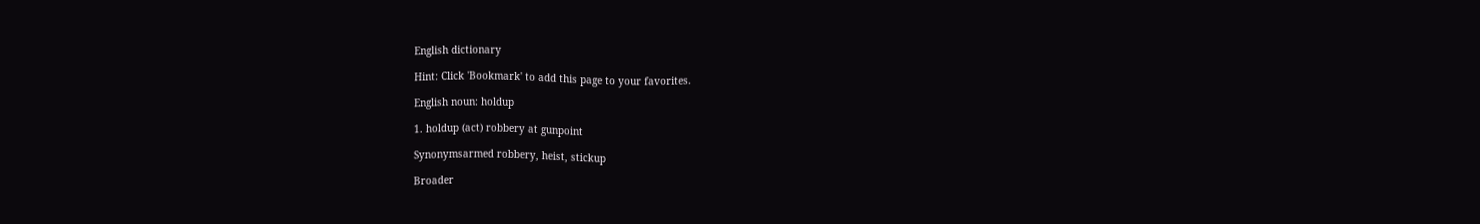English dictionary

Hint: Click 'Bookmark' to add this page to your favorites.

English noun: holdup

1. holdup (act) robbery at gunpoint

Synonymsarmed robbery, heist, stickup

Broader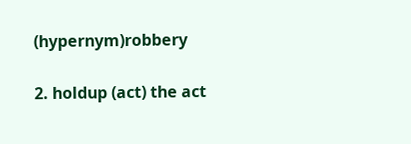(hypernym)robbery

2. holdup (act) the act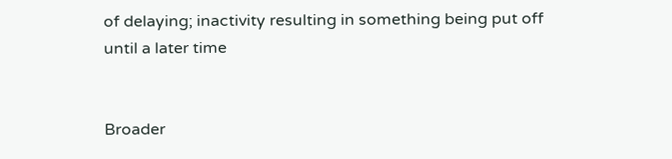of delaying; inactivity resulting in something being put off until a later time


Broader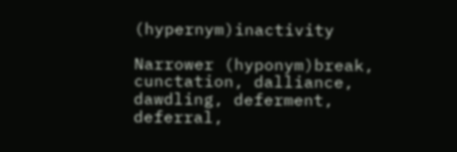(hypernym)inactivity

Narrower (hyponym)break, cunctation, dalliance, dawdling, deferment, deferral,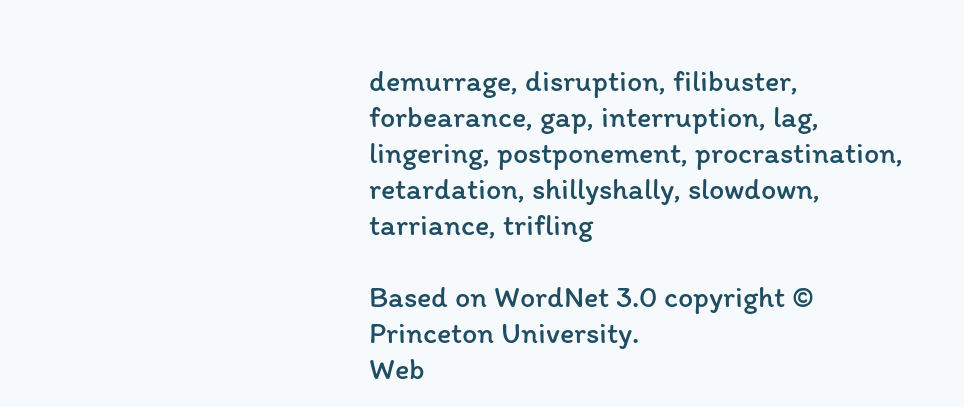demurrage, disruption, filibuster, forbearance, gap, interruption, lag, lingering, postponement, procrastination, retardation, shillyshally, slowdown, tarriance, trifling

Based on WordNet 3.0 copyright © Princeton University.
Web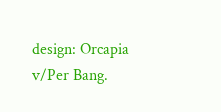design: Orcapia v/Per Bang.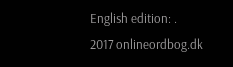English edition: .
2017 onlineordbog.dk